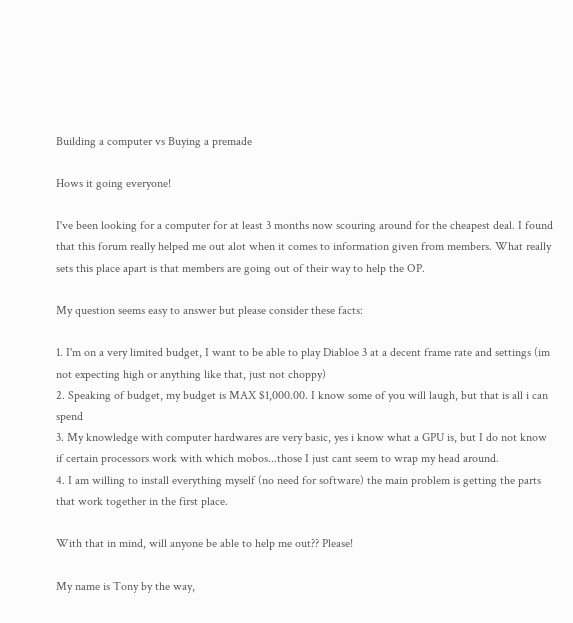Building a computer vs Buying a premade

Hows it going everyone!

I've been looking for a computer for at least 3 months now scouring around for the cheapest deal. I found that this forum really helped me out alot when it comes to information given from members. What really sets this place apart is that members are going out of their way to help the OP.

My question seems easy to answer but please consider these facts:

1. I'm on a very limited budget, I want to be able to play Diabloe 3 at a decent frame rate and settings (im not expecting high or anything like that, just not choppy)
2. Speaking of budget, my budget is MAX $1,000.00. I know some of you will laugh, but that is all i can spend
3. My knowledge with computer hardwares are very basic, yes i know what a GPU is, but I do not know if certain processors work with which mobos...those I just cant seem to wrap my head around.
4. I am willing to install everything myself (no need for software) the main problem is getting the parts that work together in the first place.

With that in mind, will anyone be able to help me out?? Please!

My name is Tony by the way,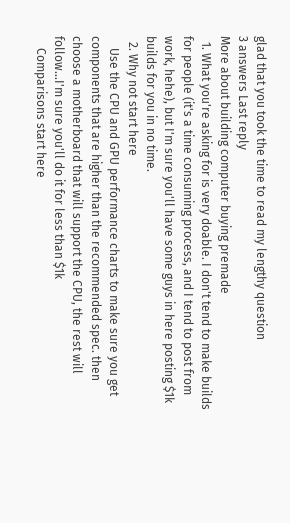glad that you took the time to read my lengthy question
3 answers Last reply
More about building computer buying premade
  1. What you're asking for is very doable. I don't tend to make builds for people (it's a time consuming process, and I tend to post from work, hehe), but I'm sure you'll have some guys in here posting $1k builds for you in no time.
  2. Why not start here
    Use the CPU and GPU performance charts to make sure you get components that are higher than the recommended spec. then choose a motherboard that will support the CPU, the rest will follow...I'm sure you'll do it for less than $1k
    Comparisons start here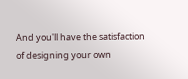And you'll have the satisfaction of designing your own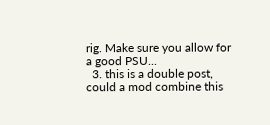rig. Make sure you allow for a good PSU...
  3. this is a double post, could a mod combine this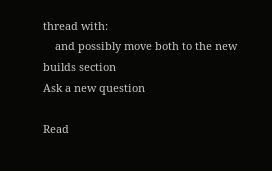thread with:
    and possibly move both to the new builds section
Ask a new question

Read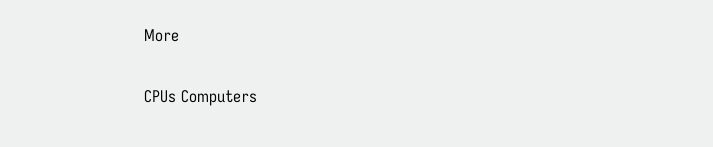More

CPUs Computers